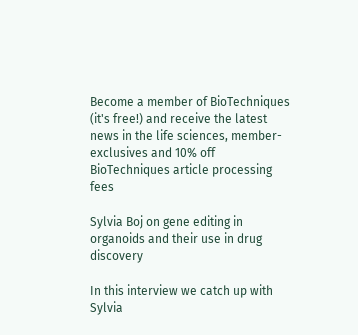Become a member of BioTechniques (it's free!) and receive the latest news in the life sciences, member-exclusives and 10% off BioTechniques article processing fees

Sylvia Boj on gene editing in organoids and their use in drug discovery

In this interview we catch up with Sylvia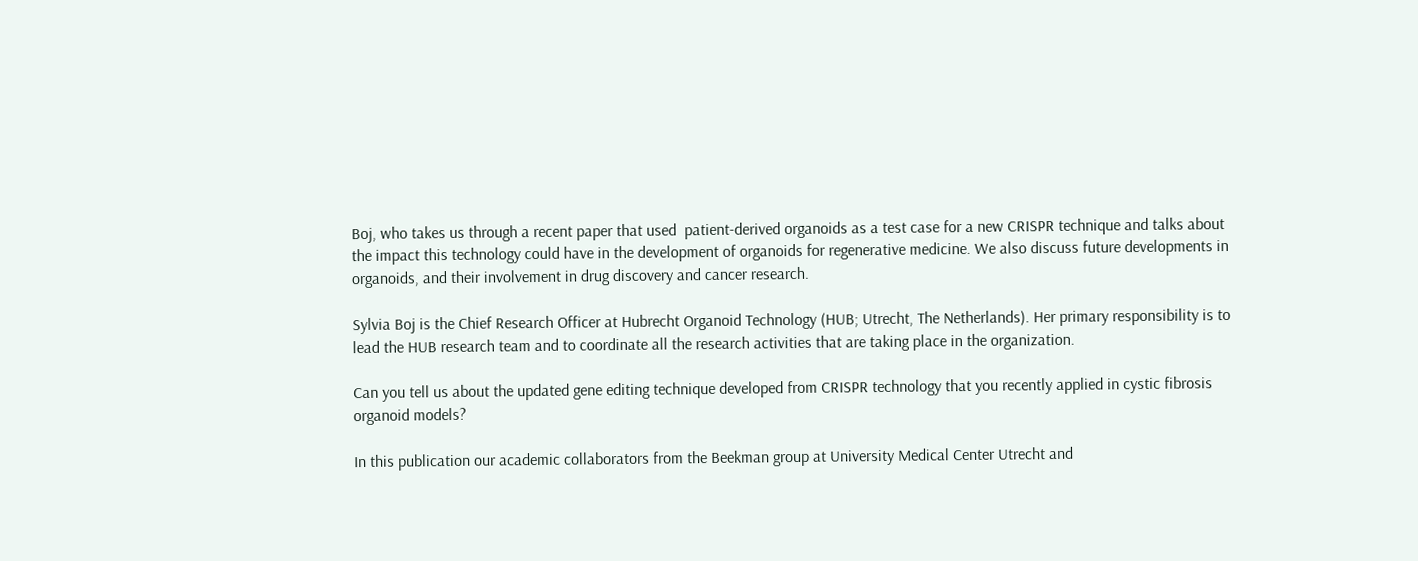Boj, who takes us through a recent paper that used  patient-derived organoids as a test case for a new CRISPR technique and talks about the impact this technology could have in the development of organoids for regenerative medicine. We also discuss future developments in organoids, and their involvement in drug discovery and cancer research.

Sylvia Boj is the Chief Research Officer at Hubrecht Organoid Technology (HUB; Utrecht, The Netherlands). Her primary responsibility is to lead the HUB research team and to coordinate all the research activities that are taking place in the organization.

Can you tell us about the updated gene editing technique developed from CRISPR technology that you recently applied in cystic fibrosis organoid models?

In this publication our academic collaborators from the Beekman group at University Medical Center Utrecht and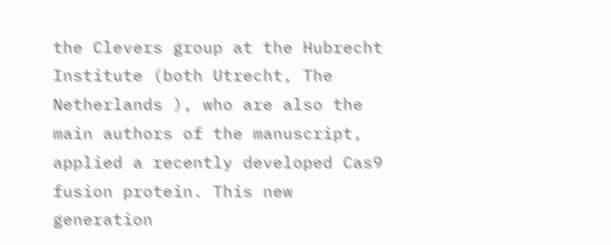the Clevers group at the Hubrecht Institute (both Utrecht, The Netherlands ), who are also the main authors of the manuscript, applied a recently developed Cas9 fusion protein. This new generation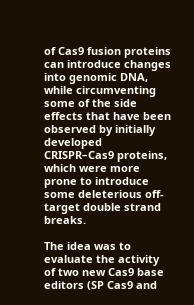of Cas9 fusion proteins  can introduce changes into genomic DNA, while circumventing some of the side effects that have been observed by initially developed CRISPR–Cas9 proteins, which were more prone to introduce some deleterious off-target double strand breaks.

The idea was to evaluate the activity of two new Cas9 base editors (SP Cas9 and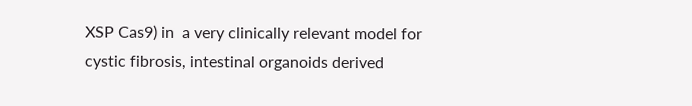XSP Cas9) in  a very clinically relevant model for cystic fibrosis, intestinal organoids derived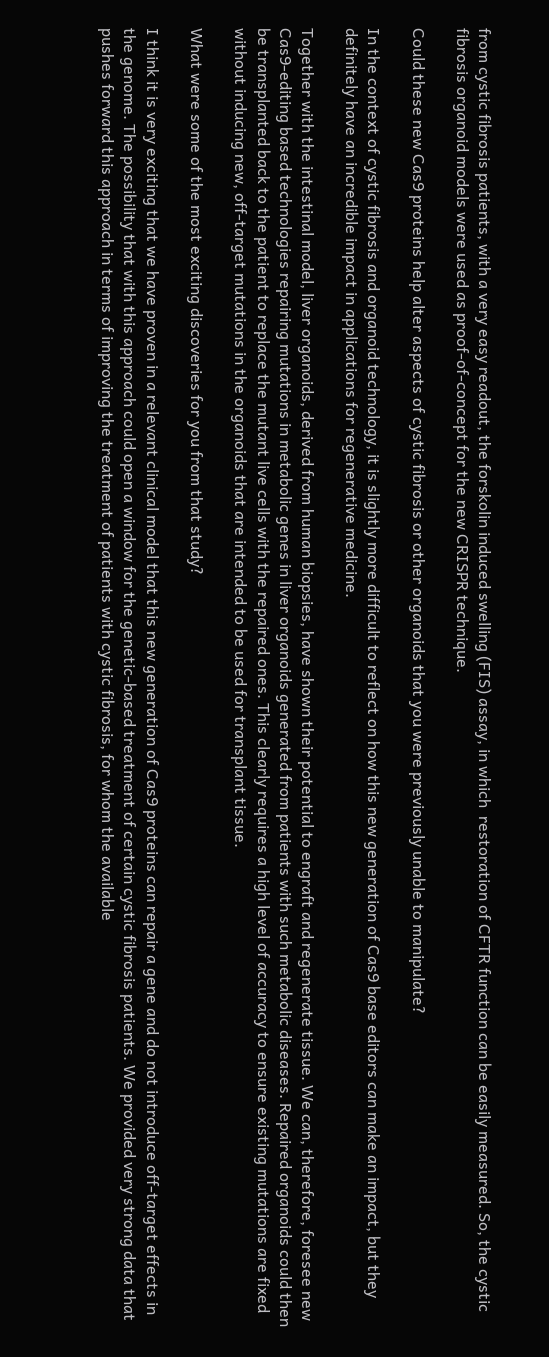from cystic fibrosis patients, with a very easy readout, the forskolin induced swelling (FIS) assay, in which  restoration of CFTR function can be easily measured. So, the cystic fibrosis organoid models were used as proof-of-concept for the new CRISPR technique.

Could these new Cas9 proteins help alter aspects of cystic fibrosis or other organoids that you were previously unable to manipulate?

In the context of cystic fibrosis and organoid technology, it is slightly more difficult to reflect on how this new generation of Cas9 base editors can make an impact, but they definitely have an incredible impact in applications for regenerative medicine.

Together with the intestinal model, liver organoids, derived from human biopsies, have shown their potential to engraft and regenerate tissue. We can, therefore, foresee new Cas9-editing based technologies repairing mutations in metabolic genes in liver organoids generated from patients with such metabolic diseases. Repaired organoids could then be transplanted back to the patient to replace the mutant live cells with the repaired ones. This clearly requires a high level of accuracy to ensure existing mutations are fixed without inducing new, off-target mutations in the organoids that are intended to be used for transplant tissue.

What were some of the most exciting discoveries for you from that study?

I think it is very exciting that we have proven in a relevant clinical model that this new generation of Cas9 proteins can repair a gene and do not introduce off-target effects in the genome. The possibility that with this approach could open a window for the genetic-based treatment of certain cystic fibrosis patients. We provided very strong data that pushes forward this approach in terms of improving the treatment of patients with cystic fibrosis, for whom the available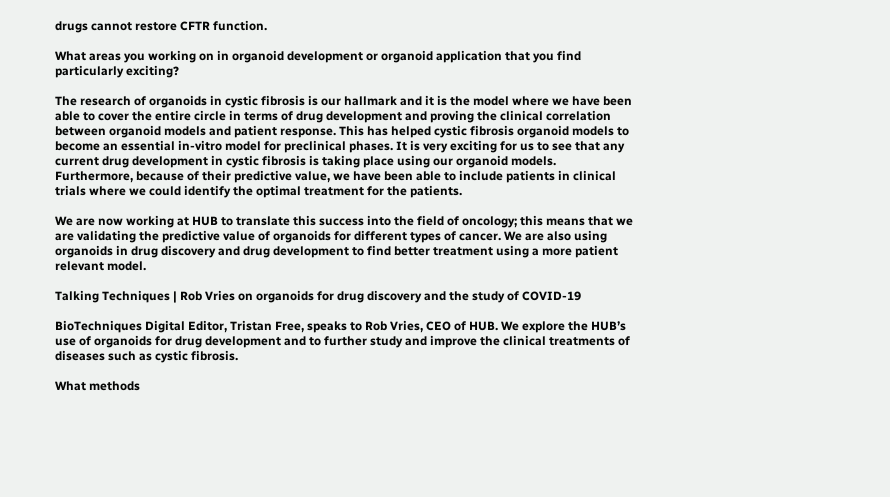drugs cannot restore CFTR function.

What areas you working on in organoid development or organoid application that you find particularly exciting?

The research of organoids in cystic fibrosis is our hallmark and it is the model where we have been able to cover the entire circle in terms of drug development and proving the clinical correlation between organoid models and patient response. This has helped cystic fibrosis organoid models to become an essential in-vitro model for preclinical phases. It is very exciting for us to see that any current drug development in cystic fibrosis is taking place using our organoid models. Furthermore, because of their predictive value, we have been able to include patients in clinical trials where we could identify the optimal treatment for the patients.

We are now working at HUB to translate this success into the field of oncology; this means that we are validating the predictive value of organoids for different types of cancer. We are also using organoids in drug discovery and drug development to find better treatment using a more patient relevant model.

Talking Techniques | Rob Vries on organoids for drug discovery and the study of COVID-19

BioTechniques Digital Editor, Tristan Free, speaks to Rob Vries, CEO of HUB. We explore the HUB’s use of organoids for drug development and to further study and improve the clinical treatments of diseases such as cystic fibrosis.

What methods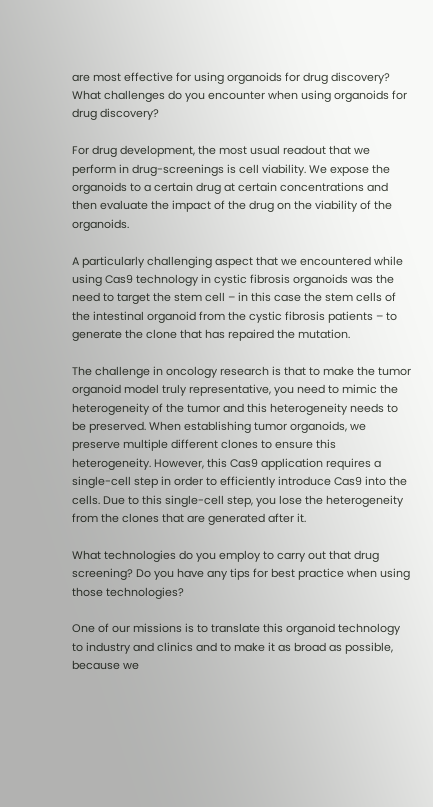are most effective for using organoids for drug discovery? What challenges do you encounter when using organoids for drug discovery?

For drug development, the most usual readout that we perform in drug-screenings is cell viability. We expose the organoids to a certain drug at certain concentrations and then evaluate the impact of the drug on the viability of the organoids.

A particularly challenging aspect that we encountered while using Cas9 technology in cystic fibrosis organoids was the need to target the stem cell – in this case the stem cells of the intestinal organoid from the cystic fibrosis patients – to generate the clone that has repaired the mutation.

The challenge in oncology research is that to make the tumor organoid model truly representative, you need to mimic the heterogeneity of the tumor and this heterogeneity needs to be preserved. When establishing tumor organoids, we preserve multiple different clones to ensure this heterogeneity. However, this Cas9 application requires a single-cell step in order to efficiently introduce Cas9 into the cells. Due to this single-cell step, you lose the heterogeneity from the clones that are generated after it.

What technologies do you employ to carry out that drug screening? Do you have any tips for best practice when using those technologies?

One of our missions is to translate this organoid technology to industry and clinics and to make it as broad as possible, because we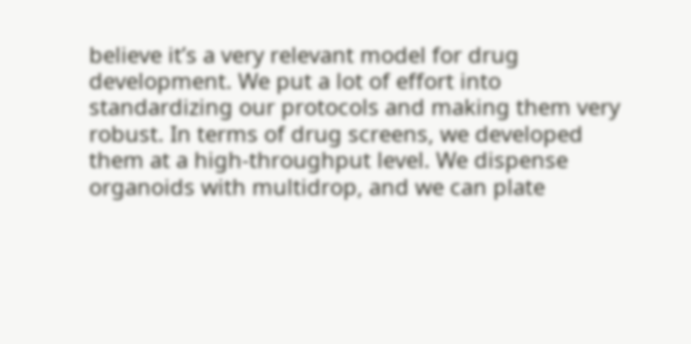believe it’s a very relevant model for drug development. We put a lot of effort into standardizing our protocols and making them very robust. In terms of drug screens, we developed them at a high-throughput level. We dispense organoids with multidrop, and we can plate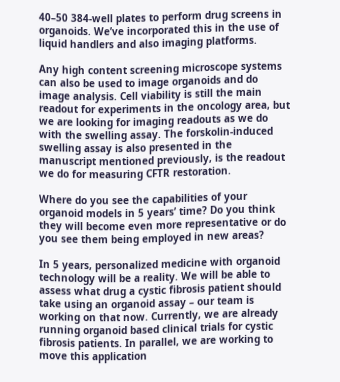40–50 384-well plates to perform drug screens in organoids. We’ve incorporated this in the use of liquid handlers and also imaging platforms.

Any high content screening microscope systems can also be used to image organoids and do image analysis. Cell viability is still the main readout for experiments in the oncology area, but we are looking for imaging readouts as we do with the swelling assay. The forskolin-induced swelling assay is also presented in the manuscript mentioned previously, is the readout we do for measuring CFTR restoration.

Where do you see the capabilities of your organoid models in 5 years’ time? Do you think they will become even more representative or do you see them being employed in new areas?

In 5 years, personalized medicine with organoid technology will be a reality. We will be able to assess what drug a cystic fibrosis patient should take using an organoid assay – our team is working on that now. Currently, we are already running organoid based clinical trials for cystic fibrosis patients. In parallel, we are working to move this application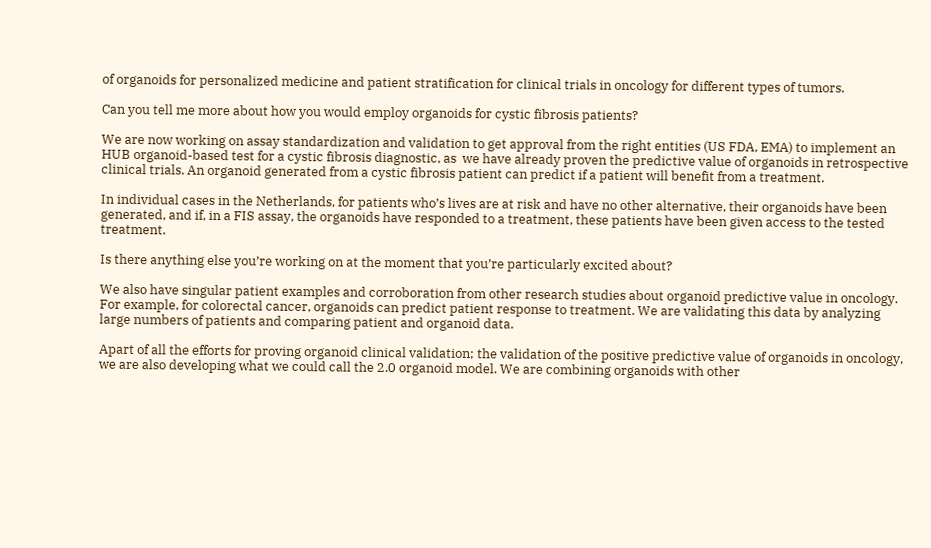of organoids for personalized medicine and patient stratification for clinical trials in oncology for different types of tumors.

Can you tell me more about how you would employ organoids for cystic fibrosis patients?

We are now working on assay standardization and validation to get approval from the right entities (US FDA, EMA) to implement an HUB organoid-based test for a cystic fibrosis diagnostic, as  we have already proven the predictive value of organoids in retrospective clinical trials. An organoid generated from a cystic fibrosis patient can predict if a patient will benefit from a treatment.

In individual cases in the Netherlands, for patients who’s lives are at risk and have no other alternative, their organoids have been generated, and if, in a FIS assay, the organoids have responded to a treatment, these patients have been given access to the tested treatment.

Is there anything else you’re working on at the moment that you’re particularly excited about?

We also have singular patient examples and corroboration from other research studies about organoid predictive value in oncology. For example, for colorectal cancer, organoids can predict patient response to treatment. We are validating this data by analyzing large numbers of patients and comparing patient and organoid data.

Apart of all the efforts for proving organoid clinical validation; the validation of the positive predictive value of organoids in oncology,  we are also developing what we could call the 2.0 organoid model. We are combining organoids with other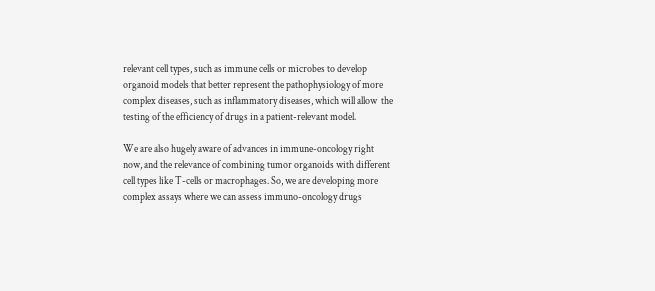relevant cell types, such as immune cells or microbes to develop organoid models that better represent the pathophysiology of more complex diseases, such as inflammatory diseases, which will allow  the testing of the efficiency of drugs in a patient-relevant model.

We are also hugely aware of advances in immune-oncology right now, and the relevance of combining tumor organoids with different cell types like T-cells or macrophages. So, we are developing more complex assays where we can assess immuno-oncology drugs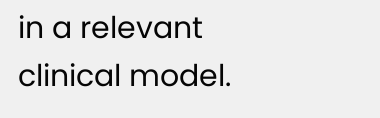in a relevant clinical model.